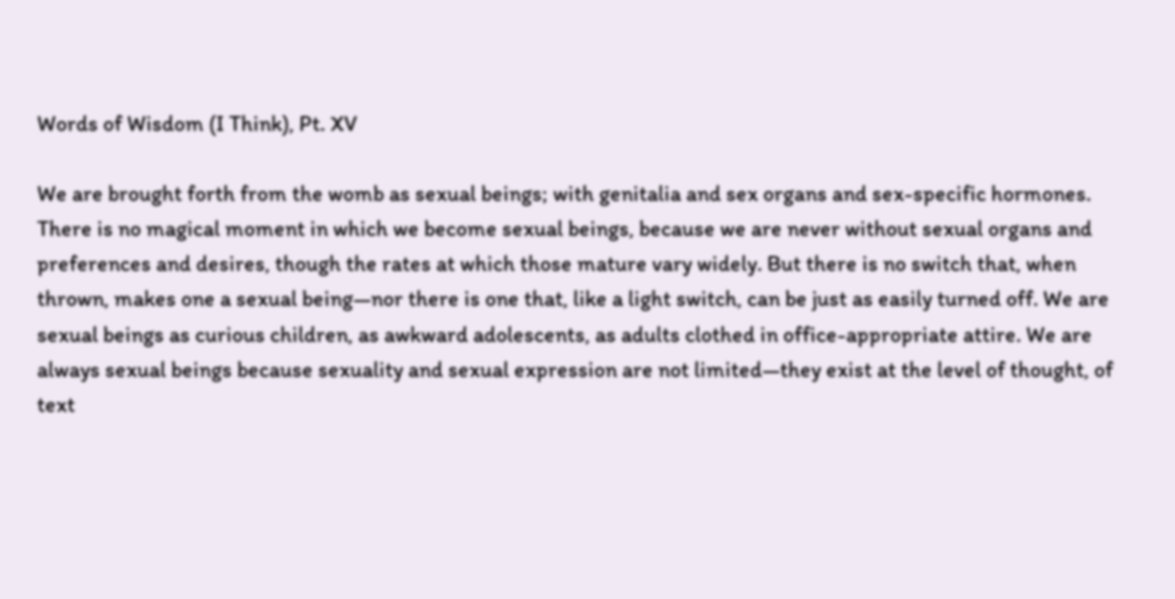Words of Wisdom (I Think), Pt. XV

We are brought forth from the womb as sexual beings; with genitalia and sex organs and sex-specific hormones. There is no magical moment in which we become sexual beings, because we are never without sexual organs and preferences and desires, though the rates at which those mature vary widely. But there is no switch that, when thrown, makes one a sexual being—nor there is one that, like a light switch, can be just as easily turned off. We are sexual beings as curious children, as awkward adolescents, as adults clothed in office-appropriate attire. We are always sexual beings because sexuality and sexual expression are not limited—they exist at the level of thought, of text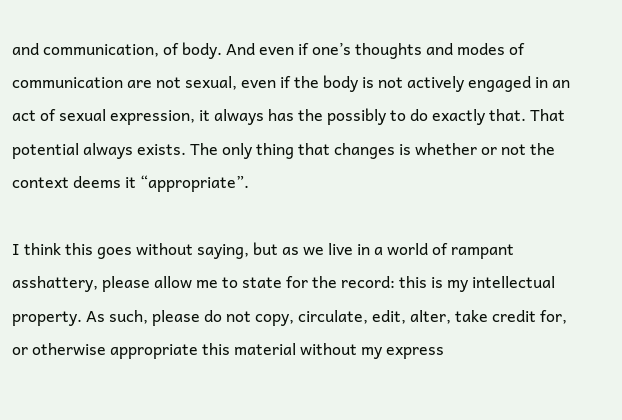and communication, of body. And even if one’s thoughts and modes of communication are not sexual, even if the body is not actively engaged in an act of sexual expression, it always has the possibly to do exactly that. That potential always exists. The only thing that changes is whether or not the context deems it “appropriate”.

I think this goes without saying, but as we live in a world of rampant asshattery, please allow me to state for the record: this is my intellectual property. As such, please do not copy, circulate, edit, alter, take credit for, or otherwise appropriate this material without my express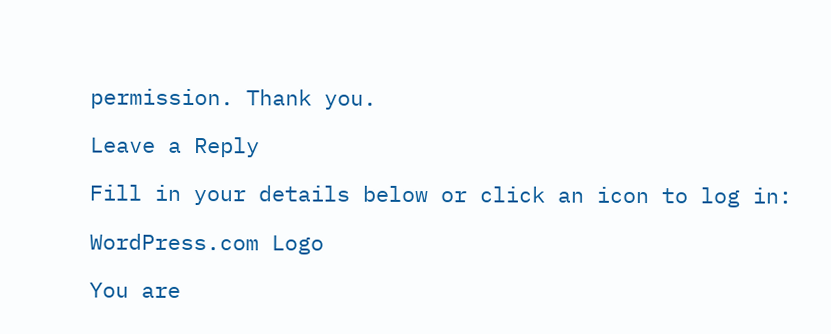permission. Thank you.

Leave a Reply

Fill in your details below or click an icon to log in:

WordPress.com Logo

You are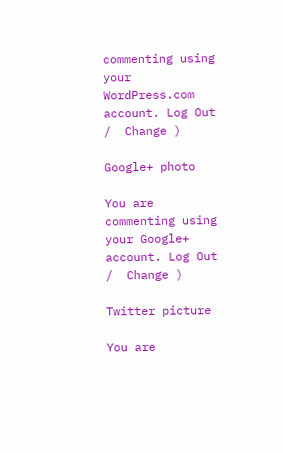commenting using your WordPress.com account. Log Out /  Change )

Google+ photo

You are commenting using your Google+ account. Log Out /  Change )

Twitter picture

You are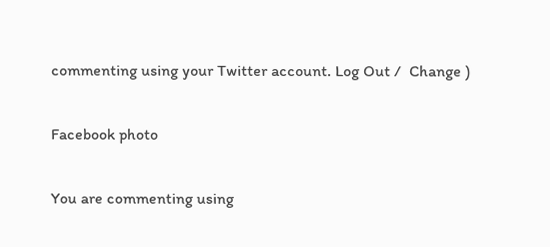commenting using your Twitter account. Log Out /  Change )

Facebook photo

You are commenting using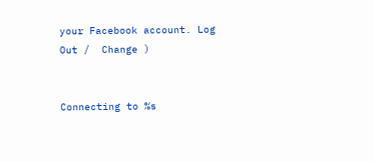your Facebook account. Log Out /  Change )


Connecting to %s